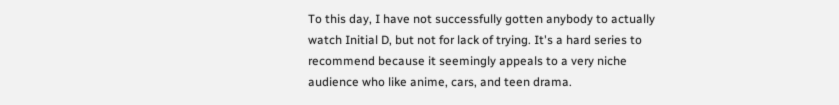To this day, I have not successfully gotten anybody to actually watch Initial D, but not for lack of trying. It's a hard series to recommend because it seemingly appeals to a very niche audience who like anime, cars, and teen drama.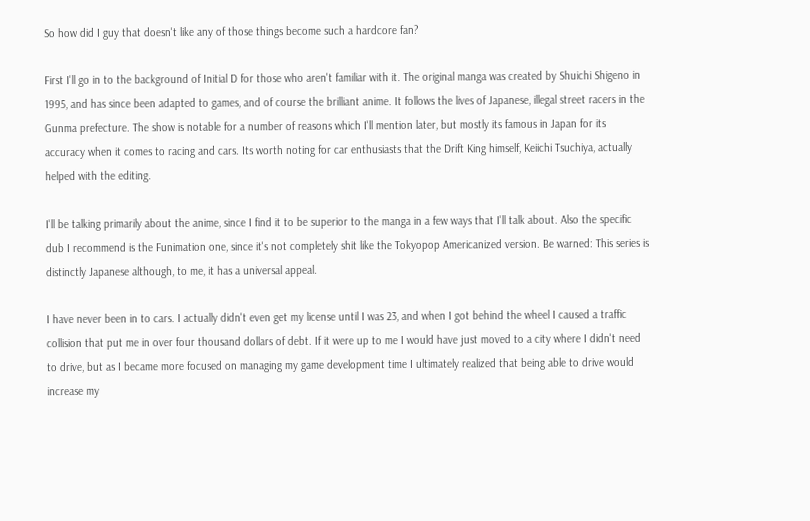So how did I guy that doesn't like any of those things become such a hardcore fan?

First I'll go in to the background of Initial D for those who aren't familiar with it. The original manga was created by Shuichi Shigeno in 1995, and has since been adapted to games, and of course the brilliant anime. It follows the lives of Japanese, illegal street racers in the Gunma prefecture. The show is notable for a number of reasons which I'll mention later, but mostly its famous in Japan for its accuracy when it comes to racing and cars. Its worth noting for car enthusiasts that the Drift King himself, Keiichi Tsuchiya, actually helped with the editing.

I'll be talking primarily about the anime, since I find it to be superior to the manga in a few ways that I'll talk about. Also the specific dub I recommend is the Funimation one, since it's not completely shit like the Tokyopop Americanized version. Be warned: This series is distinctly Japanese although, to me, it has a universal appeal.

I have never been in to cars. I actually didn't even get my license until I was 23, and when I got behind the wheel I caused a traffic collision that put me in over four thousand dollars of debt. If it were up to me I would have just moved to a city where I didn't need to drive, but as I became more focused on managing my game development time I ultimately realized that being able to drive would increase my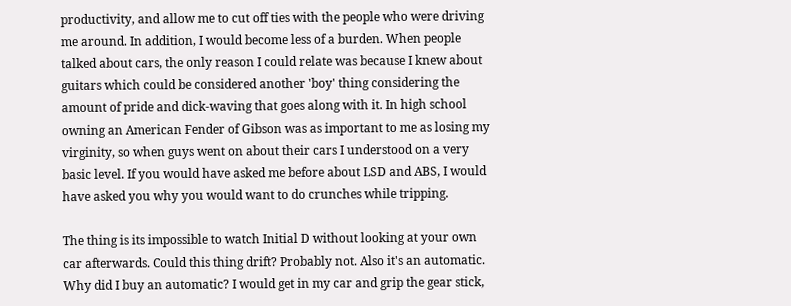productivity, and allow me to cut off ties with the people who were driving me around. In addition, I would become less of a burden. When people talked about cars, the only reason I could relate was because I knew about guitars which could be considered another 'boy' thing considering the amount of pride and dick-waving that goes along with it. In high school owning an American Fender of Gibson was as important to me as losing my virginity, so when guys went on about their cars I understood on a very basic level. If you would have asked me before about LSD and ABS, I would have asked you why you would want to do crunches while tripping.

The thing is its impossible to watch Initial D without looking at your own car afterwards. Could this thing drift? Probably not. Also it's an automatic. Why did I buy an automatic? I would get in my car and grip the gear stick,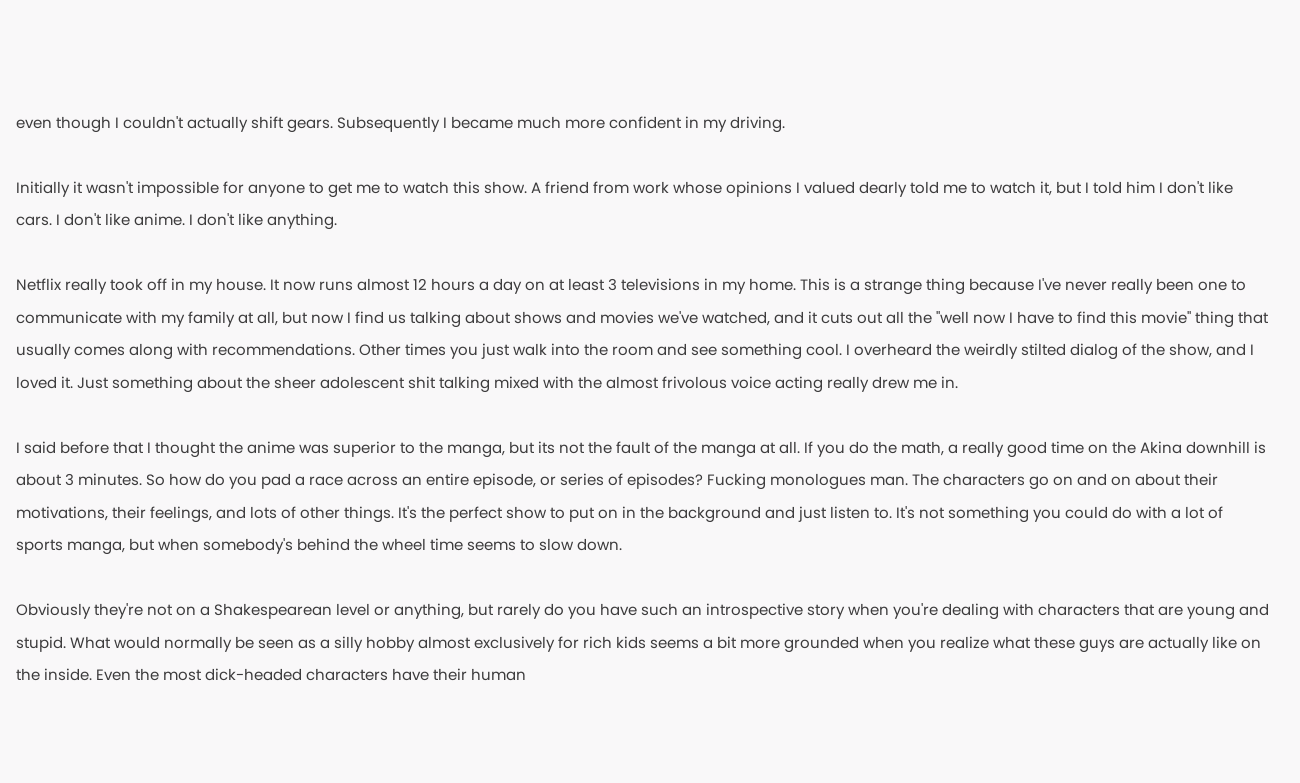even though I couldn't actually shift gears. Subsequently I became much more confident in my driving.

Initially it wasn't impossible for anyone to get me to watch this show. A friend from work whose opinions I valued dearly told me to watch it, but I told him I don't like cars. I don't like anime. I don't like anything.

Netflix really took off in my house. It now runs almost 12 hours a day on at least 3 televisions in my home. This is a strange thing because I've never really been one to communicate with my family at all, but now I find us talking about shows and movies we've watched, and it cuts out all the "well now I have to find this movie" thing that usually comes along with recommendations. Other times you just walk into the room and see something cool. I overheard the weirdly stilted dialog of the show, and I loved it. Just something about the sheer adolescent shit talking mixed with the almost frivolous voice acting really drew me in.

I said before that I thought the anime was superior to the manga, but its not the fault of the manga at all. If you do the math, a really good time on the Akina downhill is about 3 minutes. So how do you pad a race across an entire episode, or series of episodes? Fucking monologues man. The characters go on and on about their motivations, their feelings, and lots of other things. It's the perfect show to put on in the background and just listen to. It's not something you could do with a lot of sports manga, but when somebody's behind the wheel time seems to slow down.

Obviously they're not on a Shakespearean level or anything, but rarely do you have such an introspective story when you're dealing with characters that are young and stupid. What would normally be seen as a silly hobby almost exclusively for rich kids seems a bit more grounded when you realize what these guys are actually like on the inside. Even the most dick-headed characters have their human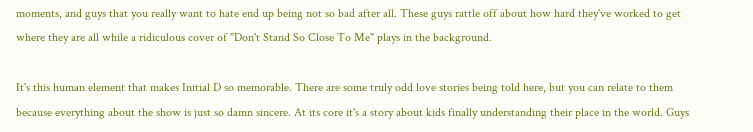moments, and guys that you really want to hate end up being not so bad after all. These guys rattle off about how hard they've worked to get where they are all while a ridiculous cover of "Don't Stand So Close To Me" plays in the background.

It's this human element that makes Initial D so memorable. There are some truly odd love stories being told here, but you can relate to them because everything about the show is just so damn sincere. At its core it's a story about kids finally understanding their place in the world. Guys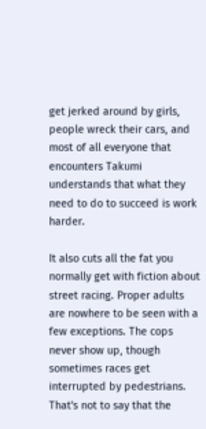get jerked around by girls, people wreck their cars, and most of all everyone that encounters Takumi understands that what they need to do to succeed is work harder.

It also cuts all the fat you normally get with fiction about street racing. Proper adults are nowhere to be seen with a few exceptions. The cops never show up, though sometimes races get interrupted by pedestrians. That's not to say that the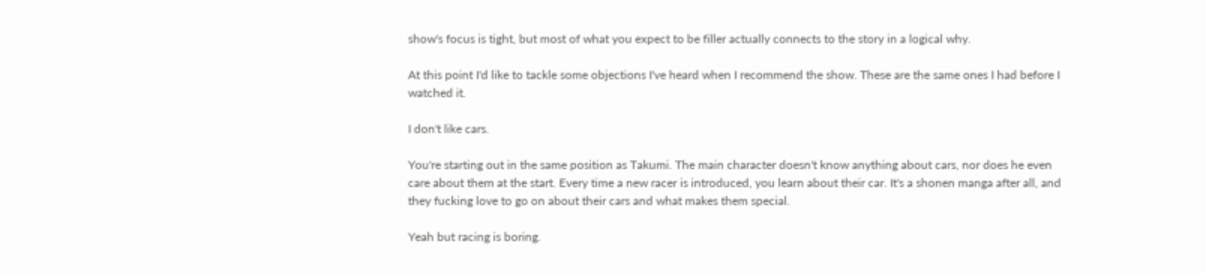show's focus is tight, but most of what you expect to be filler actually connects to the story in a logical why.

At this point I'd like to tackle some objections I've heard when I recommend the show. These are the same ones I had before I watched it.

I don't like cars.

You're starting out in the same position as Takumi. The main character doesn't know anything about cars, nor does he even care about them at the start. Every time a new racer is introduced, you learn about their car. It's a shonen manga after all, and they fucking love to go on about their cars and what makes them special.

Yeah but racing is boring.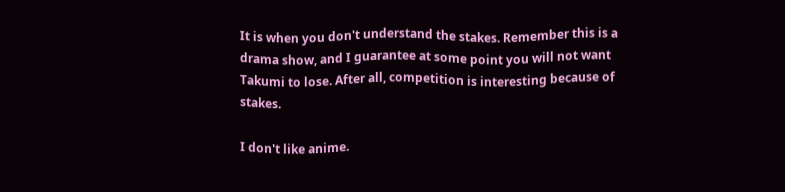It is when you don't understand the stakes. Remember this is a drama show, and I guarantee at some point you will not want Takumi to lose. After all, competition is interesting because of stakes.

I don't like anime.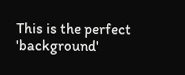This is the perfect 'background'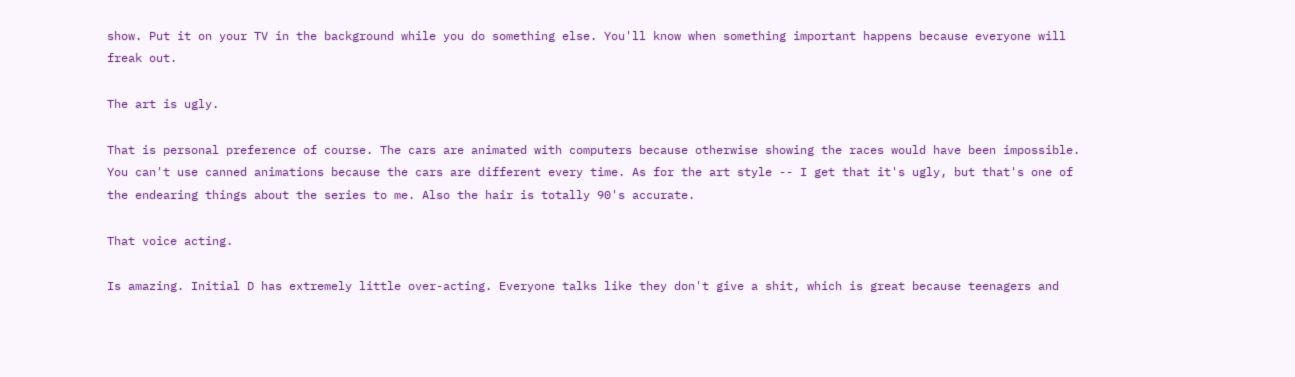show. Put it on your TV in the background while you do something else. You'll know when something important happens because everyone will freak out.

The art is ugly.

That is personal preference of course. The cars are animated with computers because otherwise showing the races would have been impossible. You can't use canned animations because the cars are different every time. As for the art style -- I get that it's ugly, but that's one of the endearing things about the series to me. Also the hair is totally 90's accurate.

That voice acting.

Is amazing. Initial D has extremely little over-acting. Everyone talks like they don't give a shit, which is great because teenagers and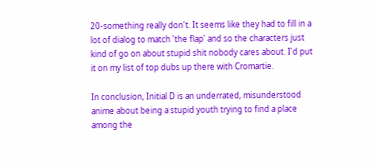20-something really don't. It seems like they had to fill in a lot of dialog to match 'the flap' and so the characters just kind of go on about stupid shit nobody cares about. I'd put it on my list of top dubs up there with Cromartie.

In conclusion, Initial D is an underrated, misunderstood anime about being a stupid youth trying to find a place among the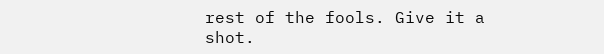rest of the fools. Give it a shot.